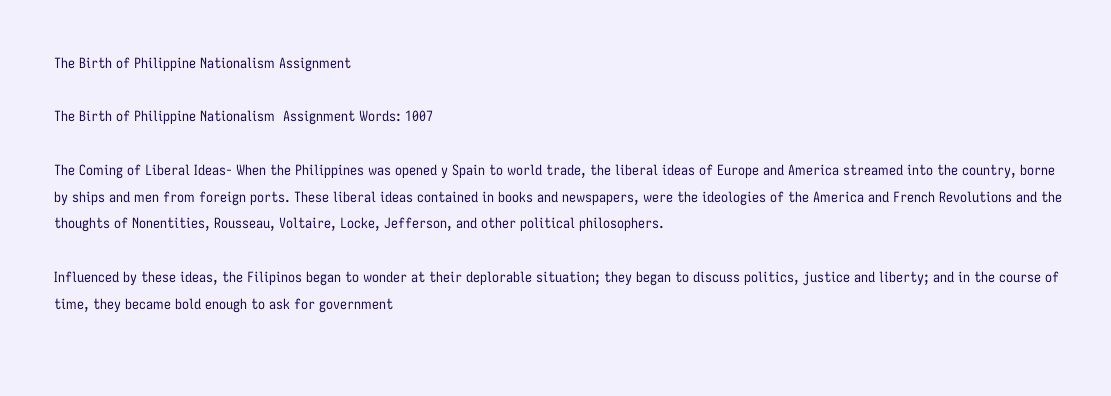The Birth of Philippine Nationalism Assignment

The Birth of Philippine Nationalism  Assignment Words: 1007

The Coming of Liberal Ideas- When the Philippines was opened y Spain to world trade, the liberal ideas of Europe and America streamed into the country, borne by ships and men from foreign ports. These liberal ideas contained in books and newspapers, were the ideologies of the America and French Revolutions and the thoughts of Nonentities, Rousseau, Voltaire, Locke, Jefferson, and other political philosophers.

Influenced by these ideas, the Filipinos began to wonder at their deplorable situation; they began to discuss politics, justice and liberty; and in the course of time, they became bold enough to ask for government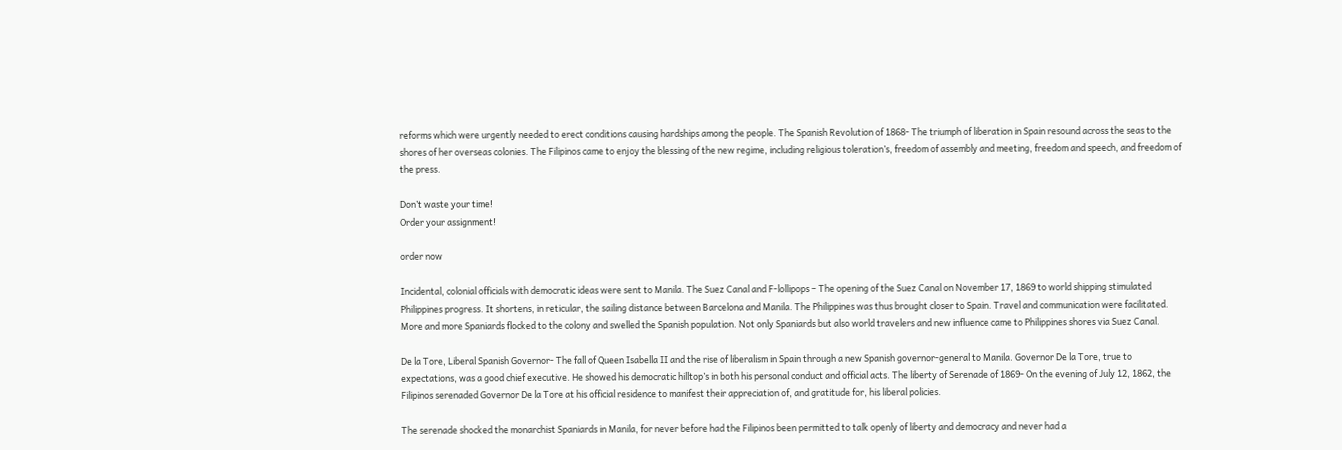reforms which were urgently needed to erect conditions causing hardships among the people. The Spanish Revolution of 1868- The triumph of liberation in Spain resound across the seas to the shores of her overseas colonies. The Filipinos came to enjoy the blessing of the new regime, including religious toleration’s, freedom of assembly and meeting, freedom and speech, and freedom of the press.

Don’t waste your time!
Order your assignment!

order now

Incidental, colonial officials with democratic ideas were sent to Manila. The Suez Canal and F-lollipops – The opening of the Suez Canal on November 17, 1869 to world shipping stimulated Philippines progress. It shortens, in reticular, the sailing distance between Barcelona and Manila. The Philippines was thus brought closer to Spain. Travel and communication were facilitated. More and more Spaniards flocked to the colony and swelled the Spanish population. Not only Spaniards but also world travelers and new influence came to Philippines shores via Suez Canal.

De la Tore, Liberal Spanish Governor- The fall of Queen Isabella II and the rise of liberalism in Spain through a new Spanish governor-general to Manila. Governor De la Tore, true to expectations, was a good chief executive. He showed his democratic hilltop’s in both his personal conduct and official acts. The liberty of Serenade of 1869- On the evening of July 12, 1862, the Filipinos serenaded Governor De la Tore at his official residence to manifest their appreciation of, and gratitude for, his liberal policies.

The serenade shocked the monarchist Spaniards in Manila, for never before had the Filipinos been permitted to talk openly of liberty and democracy and never had a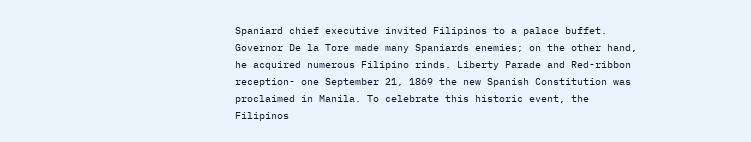Spaniard chief executive invited Filipinos to a palace buffet. Governor De la Tore made many Spaniards enemies; on the other hand, he acquired numerous Filipino rinds. Liberty Parade and Red-ribbon reception- one September 21, 1869 the new Spanish Constitution was proclaimed in Manila. To celebrate this historic event, the Filipinos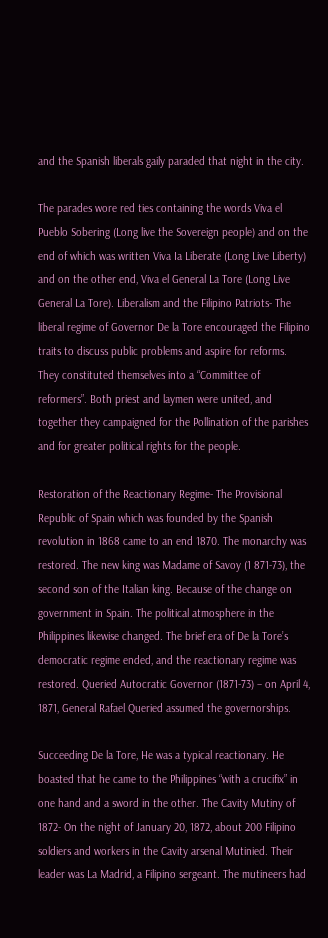and the Spanish liberals gaily paraded that night in the city.

The parades wore red ties containing the words Viva el Pueblo Sobering (Long live the Sovereign people) and on the end of which was written Viva Ia Liberate (Long Live Liberty) and on the other end, Viva el General La Tore (Long Live General La Tore). Liberalism and the Filipino Patriots- The liberal regime of Governor De la Tore encouraged the Filipino traits to discuss public problems and aspire for reforms. They constituted themselves into a “Committee of reformers”. Both priest and laymen were united, and together they campaigned for the Pollination of the parishes and for greater political rights for the people.

Restoration of the Reactionary Regime- The Provisional Republic of Spain which was founded by the Spanish revolution in 1868 came to an end 1870. The monarchy was restored. The new king was Madame of Savoy (1 871-73), the second son of the Italian king. Because of the change on government in Spain. The political atmosphere in the Philippines likewise changed. The brief era of De la Tore’s democratic regime ended, and the reactionary regime was restored. Queried Autocratic Governor (1871-73) – on April 4, 1871, General Rafael Queried assumed the governorships.

Succeeding De la Tore, He was a typical reactionary. He boasted that he came to the Philippines “with a crucifix” in one hand and a sword in the other. The Cavity Mutiny of 1872- On the night of January 20, 1872, about 200 Filipino soldiers and workers in the Cavity arsenal Mutinied. Their leader was La Madrid, a Filipino sergeant. The mutineers had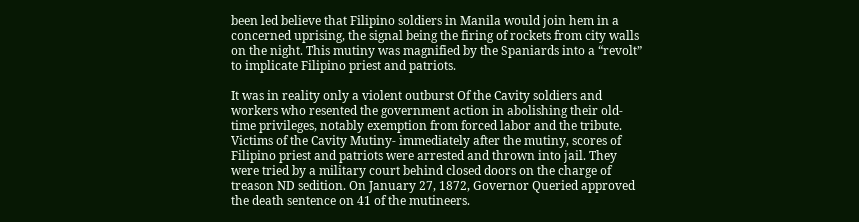been led believe that Filipino soldiers in Manila would join hem in a concerned uprising, the signal being the firing of rockets from city walls on the night. This mutiny was magnified by the Spaniards into a “revolt” to implicate Filipino priest and patriots.

It was in reality only a violent outburst Of the Cavity soldiers and workers who resented the government action in abolishing their old-time privileges, notably exemption from forced labor and the tribute. Victims of the Cavity Mutiny- immediately after the mutiny, scores of Filipino priest and patriots were arrested and thrown into jail. They were tried by a military court behind closed doors on the charge of treason ND sedition. On January 27, 1872, Governor Queried approved the death sentence on 41 of the mutineers.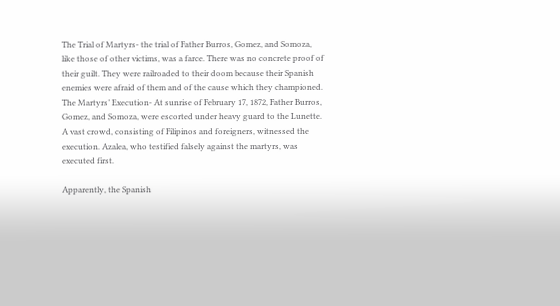The Trial of Martyrs- the trial of Father Burros, Gomez, and Somoza, like those of other victims, was a farce. There was no concrete proof of their guilt. They were railroaded to their doom because their Spanish enemies were afraid of them and of the cause which they championed. The Martyrs’ Execution- At sunrise of February 17, 1872, Father Burros, Gomez, and Somoza, were escorted under heavy guard to the Lunette. A vast crowd, consisting of Filipinos and foreigners, witnessed the execution. Azalea, who testified falsely against the martyrs, was executed first.

Apparently, the Spanish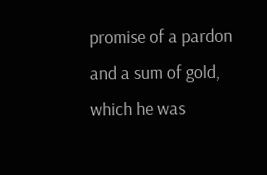promise of a pardon and a sum of gold, which he was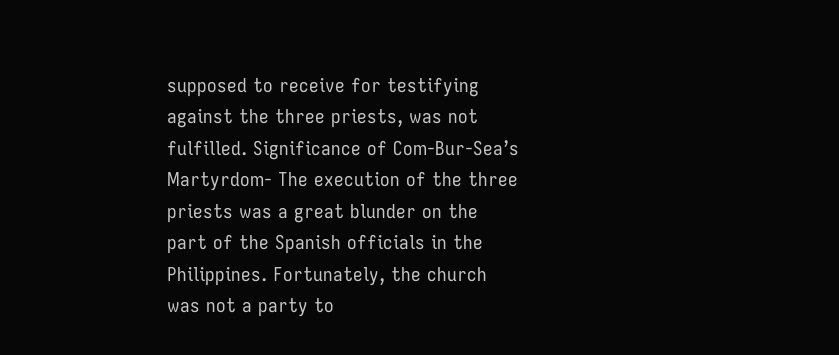supposed to receive for testifying against the three priests, was not fulfilled. Significance of Com-Bur-Sea’s Martyrdom- The execution of the three priests was a great blunder on the part of the Spanish officials in the Philippines. Fortunately, the church was not a party to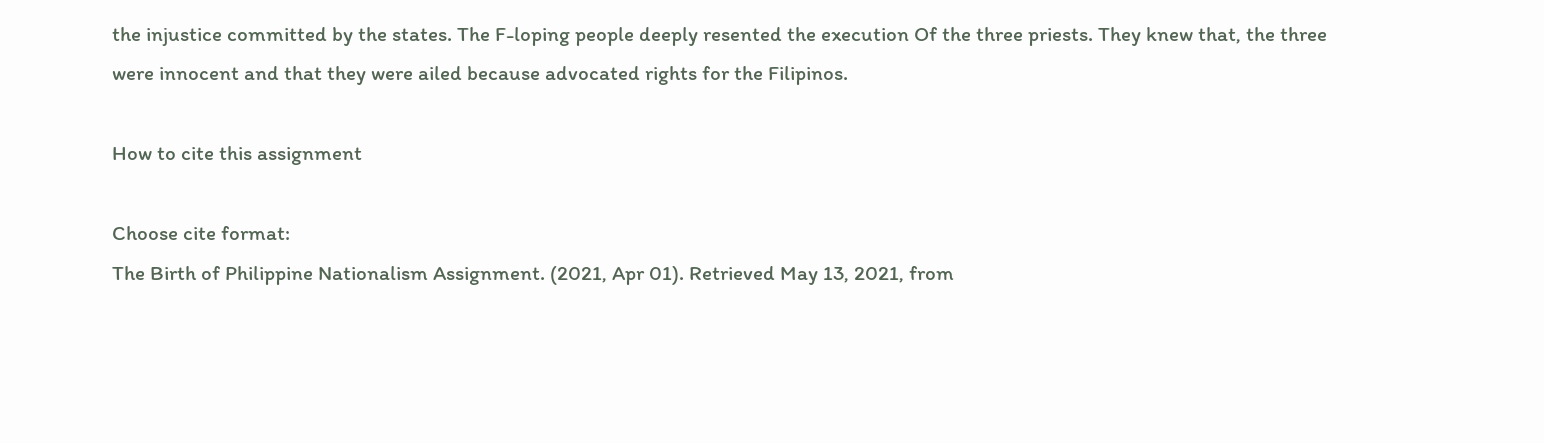the injustice committed by the states. The F-loping people deeply resented the execution Of the three priests. They knew that, the three were innocent and that they were ailed because advocated rights for the Filipinos.

How to cite this assignment

Choose cite format:
The Birth of Philippine Nationalism Assignment. (2021, Apr 01). Retrieved May 13, 2021, from